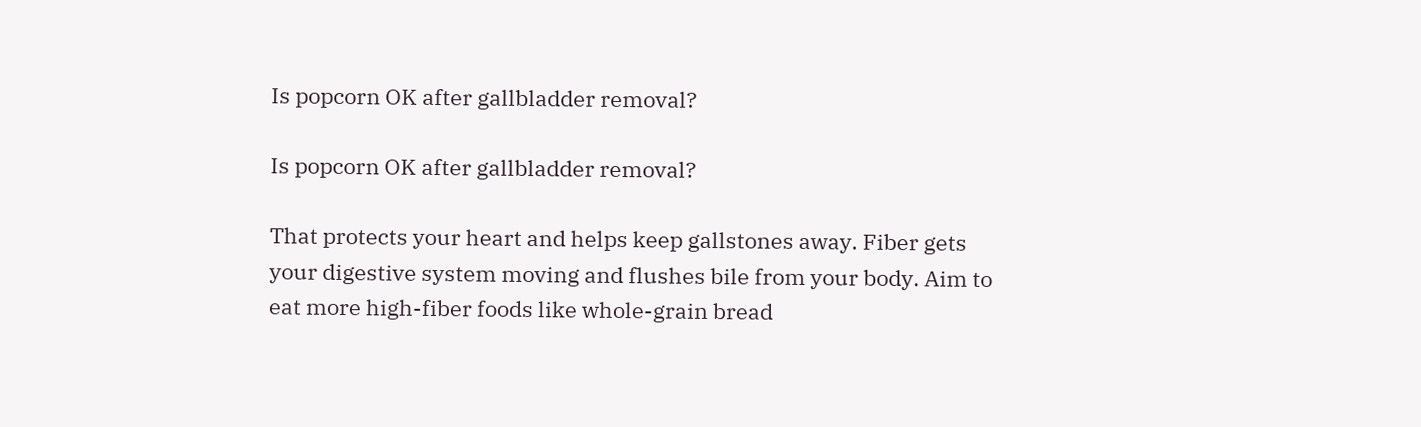Is popcorn OK after gallbladder removal?

Is popcorn OK after gallbladder removal?

That protects your heart and helps keep gallstones away. Fiber gets your digestive system moving and flushes bile from your body. Aim to eat more high-fiber foods like whole-grain bread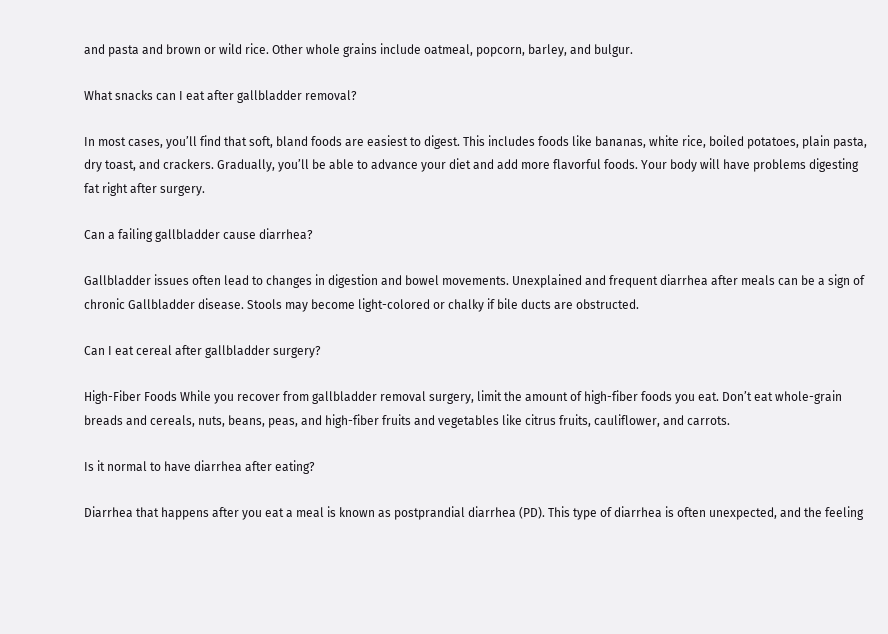and pasta and brown or wild rice. Other whole grains include oatmeal, popcorn, barley, and bulgur.

What snacks can I eat after gallbladder removal?

In most cases, you’ll find that soft, bland foods are easiest to digest. This includes foods like bananas, white rice, boiled potatoes, plain pasta, dry toast, and crackers. Gradually, you’ll be able to advance your diet and add more flavorful foods. Your body will have problems digesting fat right after surgery.

Can a failing gallbladder cause diarrhea?

Gallbladder issues often lead to changes in digestion and bowel movements. Unexplained and frequent diarrhea after meals can be a sign of chronic Gallbladder disease. Stools may become light-colored or chalky if bile ducts are obstructed.

Can I eat cereal after gallbladder surgery?

High-Fiber Foods While you recover from gallbladder removal surgery, limit the amount of high-fiber foods you eat. Don’t eat whole-grain breads and cereals, nuts, beans, peas, and high-fiber fruits and vegetables like citrus fruits, cauliflower, and carrots.

Is it normal to have diarrhea after eating?

Diarrhea that happens after you eat a meal is known as postprandial diarrhea (PD). This type of diarrhea is often unexpected, and the feeling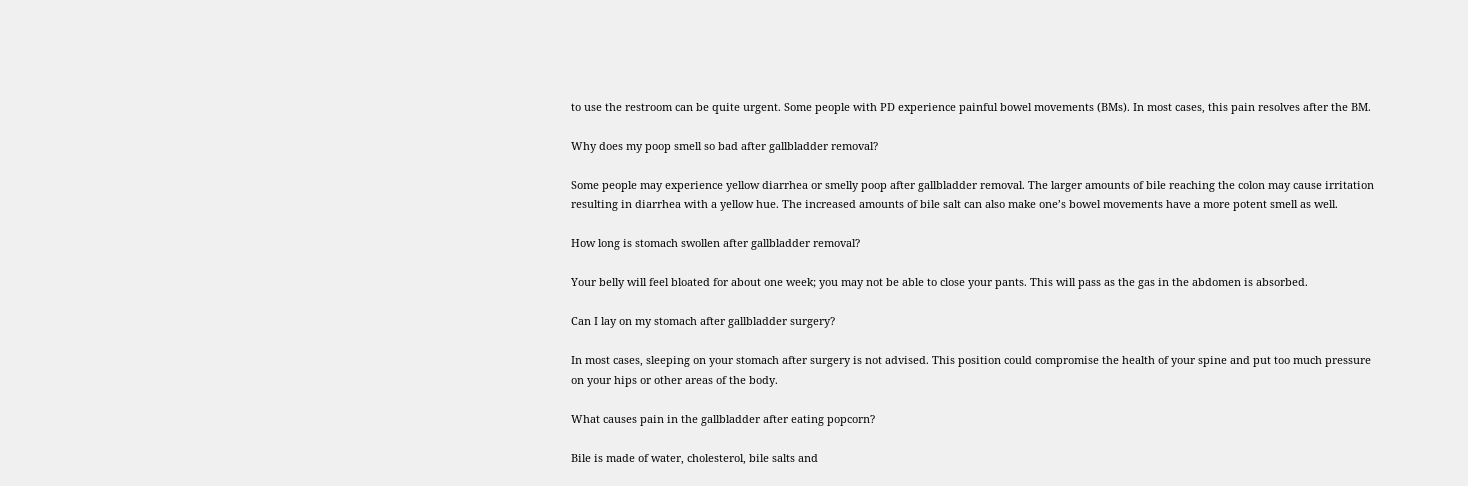to use the restroom can be quite urgent. Some people with PD experience painful bowel movements (BMs). In most cases, this pain resolves after the BM.

Why does my poop smell so bad after gallbladder removal?

Some people may experience yellow diarrhea or smelly poop after gallbladder removal. The larger amounts of bile reaching the colon may cause irritation resulting in diarrhea with a yellow hue. The increased amounts of bile salt can also make one’s bowel movements have a more potent smell as well.

How long is stomach swollen after gallbladder removal?

Your belly will feel bloated for about one week; you may not be able to close your pants. This will pass as the gas in the abdomen is absorbed.

Can I lay on my stomach after gallbladder surgery?

In most cases, sleeping on your stomach after surgery is not advised. This position could compromise the health of your spine and put too much pressure on your hips or other areas of the body.

What causes pain in the gallbladder after eating popcorn?

Bile is made of water, cholesterol, bile salts and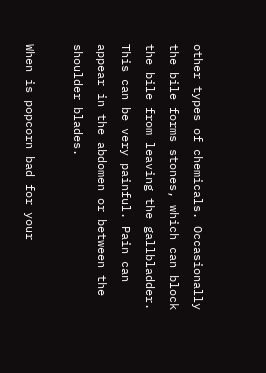other types of chemicals. Occasionally the bile forms stones, which can block the bile from leaving the gallbladder. This can be very painful. Pain can appear in the abdomen or between the shoulder blades.

When is popcorn bad for your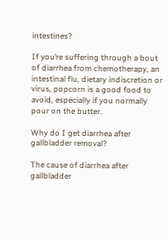intestines?

If you’re suffering through a bout of diarrhea from chemotherapy, an intestinal flu, dietary indiscretion or virus, popcorn is a good food to avoid, especially if you normally pour on the butter.

Why do I get diarrhea after gallbladder removal?

The cause of diarrhea after gallbladder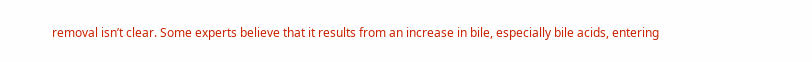removal isn’t clear. Some experts believe that it results from an increase in bile, especially bile acids, entering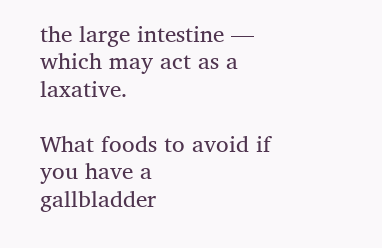the large intestine — which may act as a laxative.

What foods to avoid if you have a gallbladder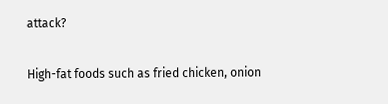attack?

High-fat foods such as fried chicken, onion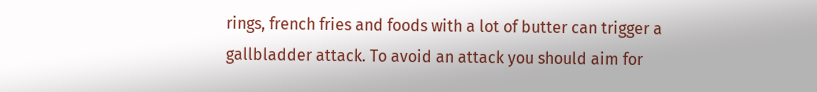rings, french fries and foods with a lot of butter can trigger a gallbladder attack. To avoid an attack you should aim for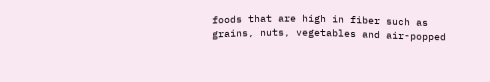foods that are high in fiber such as grains, nuts, vegetables and air-popped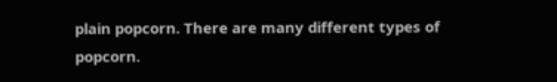plain popcorn. There are many different types of popcorn.